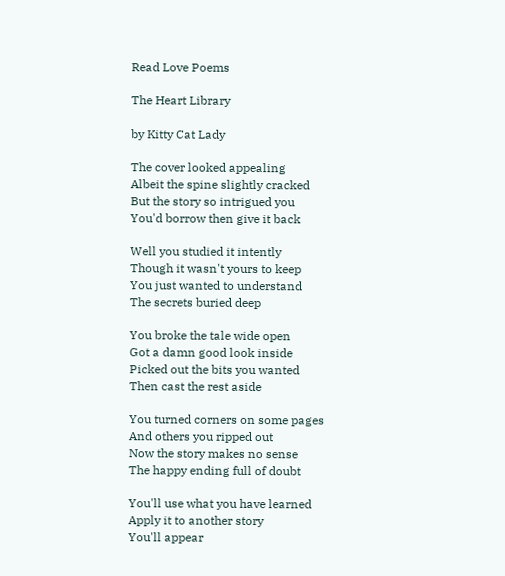Read Love Poems

The Heart Library

by Kitty Cat Lady

The cover looked appealing
Albeit the spine slightly cracked
But the story so intrigued you
You'd borrow then give it back

Well you studied it intently
Though it wasn't yours to keep
You just wanted to understand
The secrets buried deep

You broke the tale wide open
Got a damn good look inside
Picked out the bits you wanted
Then cast the rest aside

You turned corners on some pages
And others you ripped out
Now the story makes no sense
The happy ending full of doubt

You'll use what you have learned
Apply it to another story
You'll appear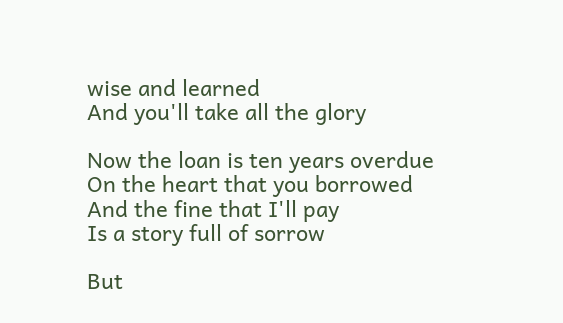wise and learned
And you'll take all the glory

Now the loan is ten years overdue
On the heart that you borrowed
And the fine that I'll pay
Is a story full of sorrow

But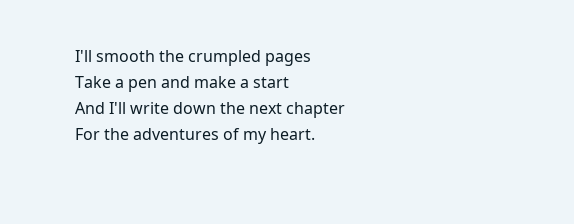I'll smooth the crumpled pages
Take a pen and make a start
And I'll write down the next chapter
For the adventures of my heart.